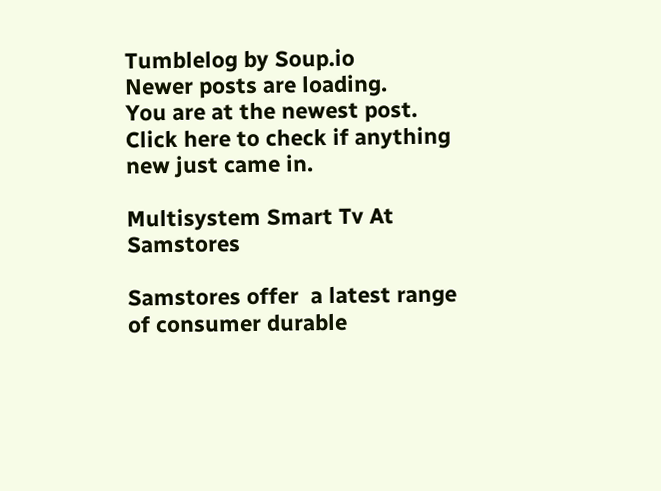Tumblelog by Soup.io
Newer posts are loading.
You are at the newest post.
Click here to check if anything new just came in.

Multisystem Smart Tv At Samstores

Samstores offer  a latest range of consumer durable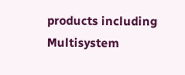products including  Multisystem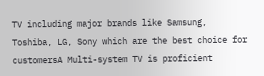TV including major brands like Samsung, Toshiba, LG, Sony which are the best choice for customersA Multi-system TV is proficient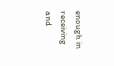enough in receiving and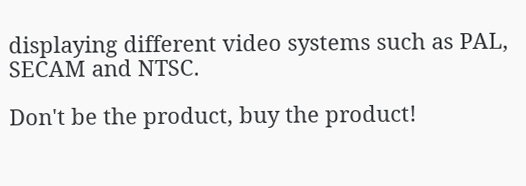displaying different video systems such as PAL, SECAM and NTSC.

Don't be the product, buy the product!